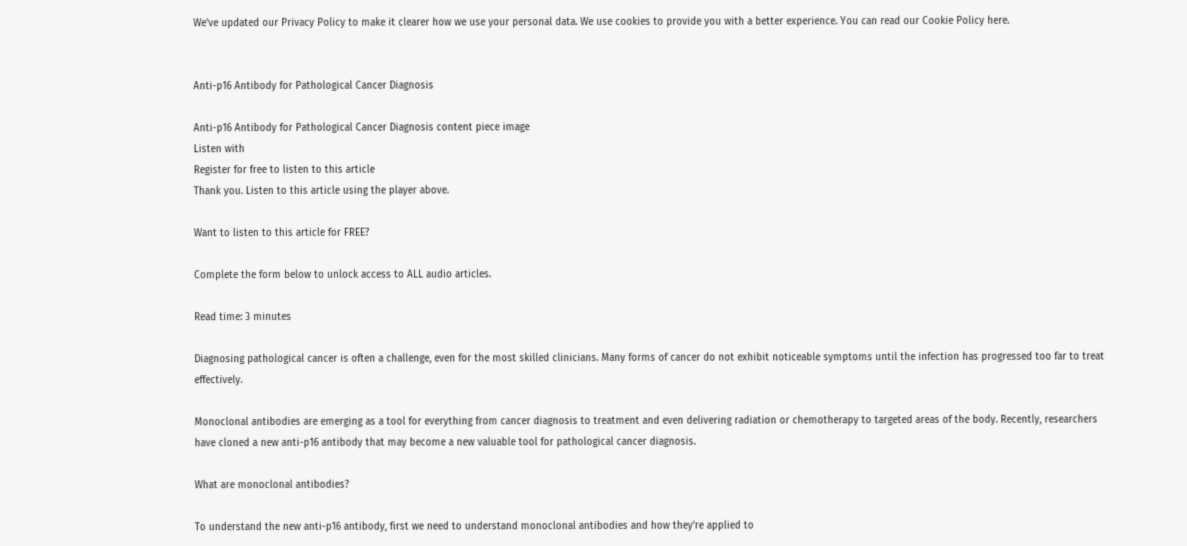We've updated our Privacy Policy to make it clearer how we use your personal data. We use cookies to provide you with a better experience. You can read our Cookie Policy here.


Anti-p16 Antibody for Pathological Cancer Diagnosis

Anti-p16 Antibody for Pathological Cancer Diagnosis content piece image
Listen with
Register for free to listen to this article
Thank you. Listen to this article using the player above.

Want to listen to this article for FREE?

Complete the form below to unlock access to ALL audio articles.

Read time: 3 minutes

Diagnosing pathological cancer is often a challenge, even for the most skilled clinicians. Many forms of cancer do not exhibit noticeable symptoms until the infection has progressed too far to treat effectively.

Monoclonal antibodies are emerging as a tool for everything from cancer diagnosis to treatment and even delivering radiation or chemotherapy to targeted areas of the body. Recently, researchers have cloned a new anti-p16 antibody that may become a new valuable tool for pathological cancer diagnosis.

What are monoclonal antibodies?

To understand the new anti-p16 antibody, first we need to understand monoclonal antibodies and how they’re applied to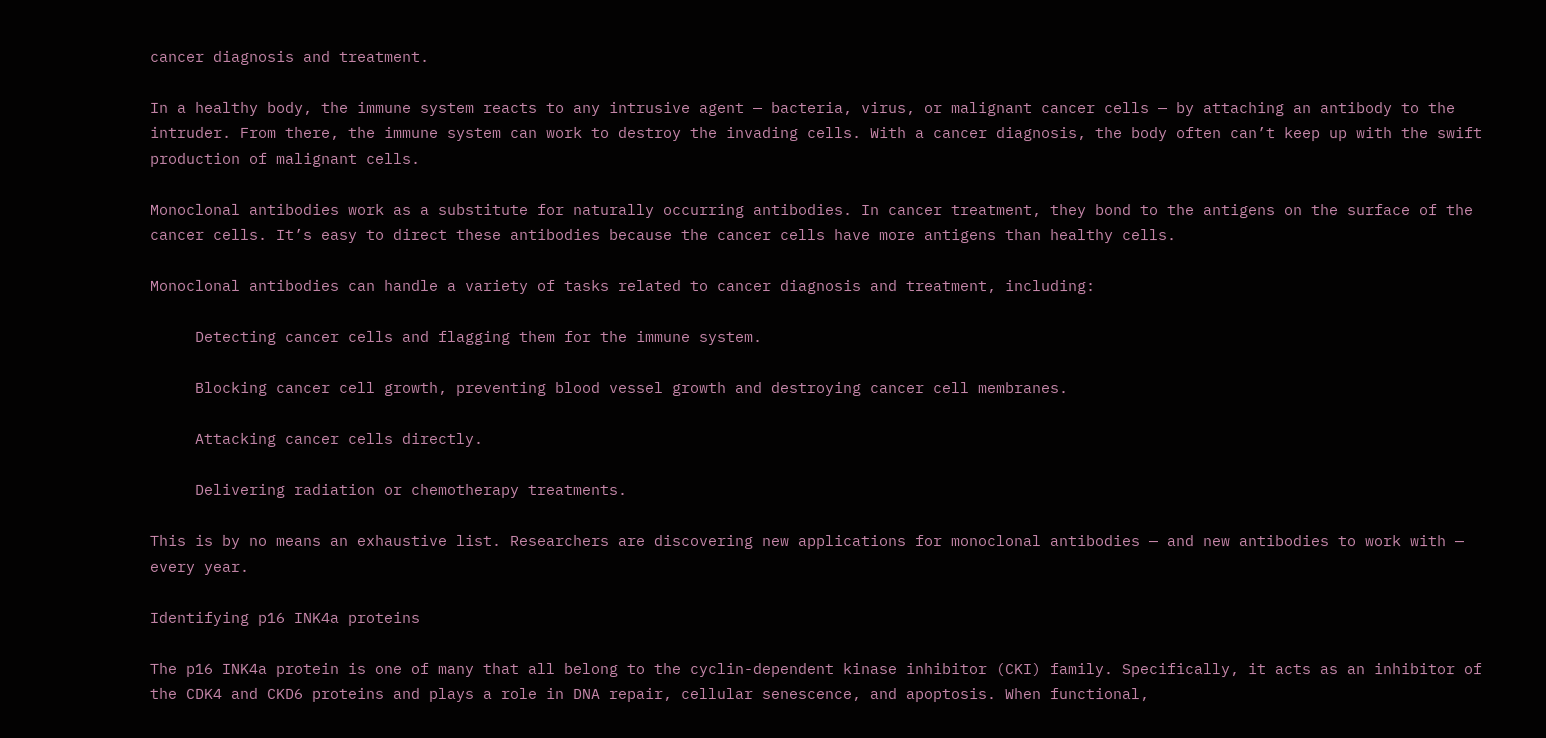cancer diagnosis and treatment.

In a healthy body, the immune system reacts to any intrusive agent — bacteria, virus, or malignant cancer cells — by attaching an antibody to the intruder. From there, the immune system can work to destroy the invading cells. With a cancer diagnosis, the body often can’t keep up with the swift production of malignant cells.

Monoclonal antibodies work as a substitute for naturally occurring antibodies. In cancer treatment, they bond to the antigens on the surface of the cancer cells. It’s easy to direct these antibodies because the cancer cells have more antigens than healthy cells.

Monoclonal antibodies can handle a variety of tasks related to cancer diagnosis and treatment, including:

     Detecting cancer cells and flagging them for the immune system.

     Blocking cancer cell growth, preventing blood vessel growth and destroying cancer cell membranes.

     Attacking cancer cells directly.

     Delivering radiation or chemotherapy treatments.

This is by no means an exhaustive list. Researchers are discovering new applications for monoclonal antibodies — and new antibodies to work with — every year.

Identifying p16 INK4a proteins

The p16 INK4a protein is one of many that all belong to the cyclin-dependent kinase inhibitor (CKI) family. Specifically, it acts as an inhibitor of the CDK4 and CKD6 proteins and plays a role in DNA repair, cellular senescence, and apoptosis. When functional,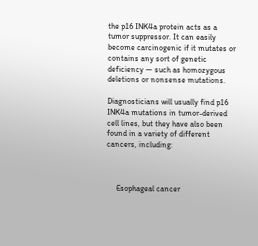the p16 INK4a protein acts as a tumor suppressor. It can easily become carcinogenic if it mutates or contains any sort of genetic deficiency — such as homozygous deletions or nonsense mutations.

Diagnosticians will usually find p16 INK4a mutations in tumor-derived cell lines, but they have also been found in a variety of different cancers, including:



     Esophageal cancer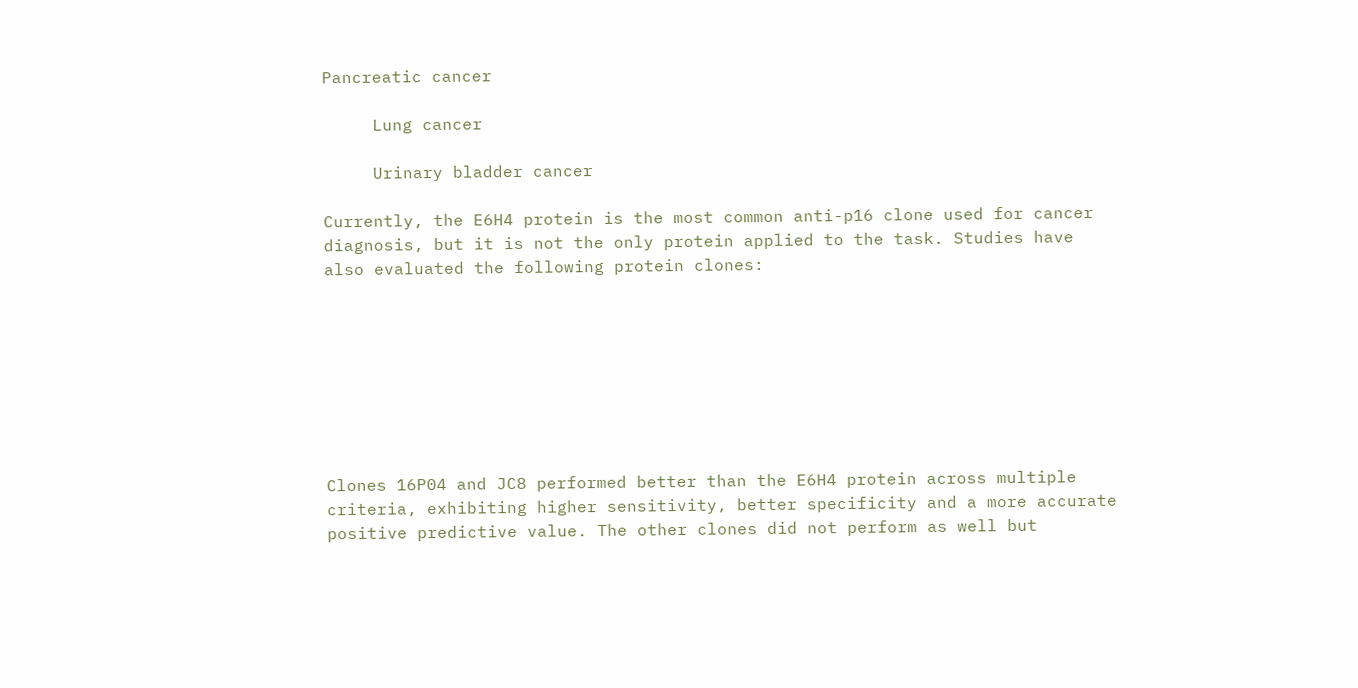Pancreatic cancer

     Lung cancer

     Urinary bladder cancer

Currently, the E6H4 protein is the most common anti-p16 clone used for cancer diagnosis, but it is not the only protein applied to the task. Studies have also evaluated the following protein clones:








Clones 16P04 and JC8 performed better than the E6H4 protein across multiple criteria, exhibiting higher sensitivity, better specificity and a more accurate positive predictive value. The other clones did not perform as well but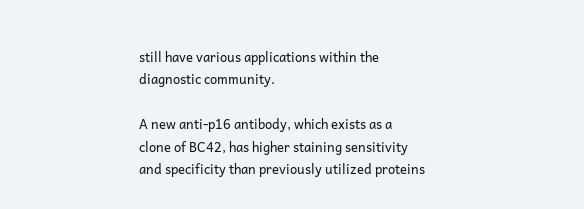still have various applications within the diagnostic community.

A new anti-p16 antibody, which exists as a clone of BC42, has higher staining sensitivity and specificity than previously utilized proteins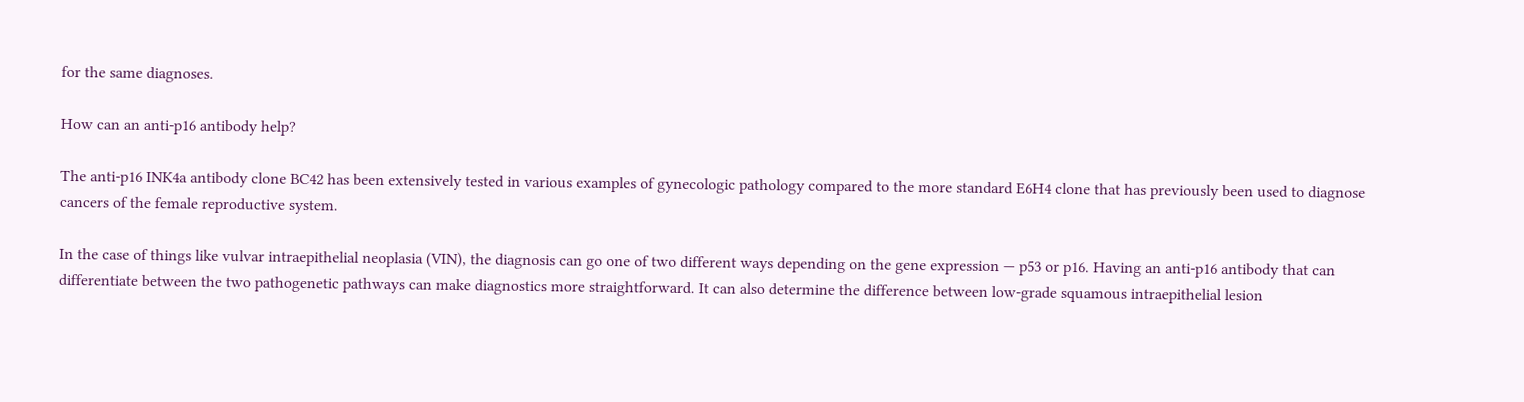for the same diagnoses.

How can an anti-p16 antibody help?

The anti-p16 INK4a antibody clone BC42 has been extensively tested in various examples of gynecologic pathology compared to the more standard E6H4 clone that has previously been used to diagnose cancers of the female reproductive system.

In the case of things like vulvar intraepithelial neoplasia (VIN), the diagnosis can go one of two different ways depending on the gene expression — p53 or p16. Having an anti-p16 antibody that can differentiate between the two pathogenetic pathways can make diagnostics more straightforward. It can also determine the difference between low-grade squamous intraepithelial lesion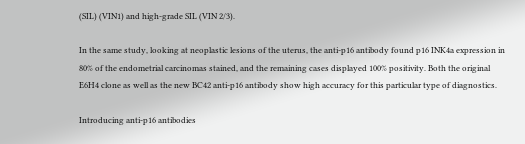(SIL) (VIN1) and high-grade SIL (VIN 2/3).

In the same study, looking at neoplastic lesions of the uterus, the anti-p16 antibody found p16 INK4a expression in 80% of the endometrial carcinomas stained, and the remaining cases displayed 100% positivity. Both the original E6H4 clone as well as the new BC42 anti-p16 antibody show high accuracy for this particular type of diagnostics.

Introducing anti-p16 antibodies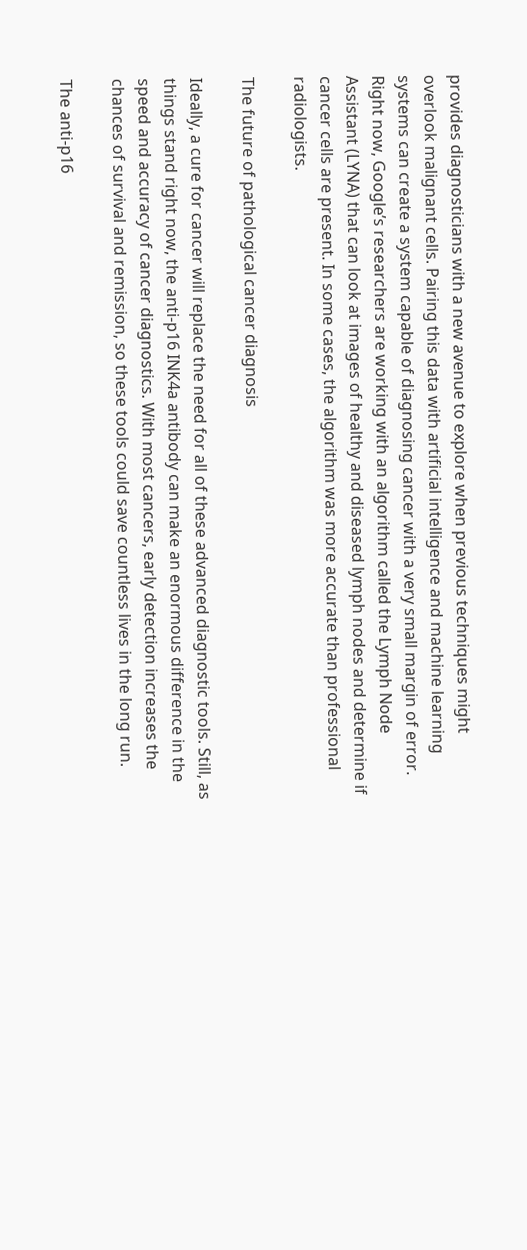provides diagnosticians with a new avenue to explore when previous techniques might overlook malignant cells. Pairing this data with artificial intelligence and machine learning systems can create a system capable of diagnosing cancer with a very small margin of error. Right now, Google’s researchers are working with an algorithm called the Lymph Node Assistant (LYNA) that can look at images of healthy and diseased lymph nodes and determine if cancer cells are present. In some cases, the algorithm was more accurate than professional radiologists.

The future of pathological cancer diagnosis

Ideally, a cure for cancer will replace the need for all of these advanced diagnostic tools. Still, as things stand right now, the anti-p16 INK4a antibody can make an enormous difference in the speed and accuracy of cancer diagnostics. With most cancers, early detection increases the chances of survival and remission, so these tools could save countless lives in the long run.

The anti-p16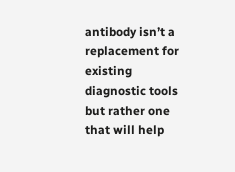antibody isn’t a replacement for existing diagnostic tools but rather one that will help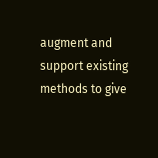augment and support existing methods to give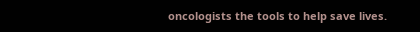oncologists the tools to help save lives.